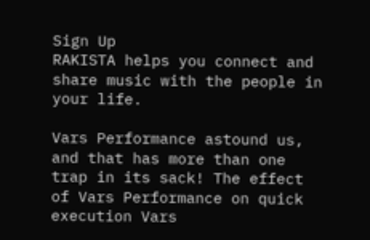Sign Up
RAKISTA helps you connect and share music with the people in your life.

Vars Performance astound us, and that has more than one trap in its sack! The effect of Vars Performance on quick execution Vars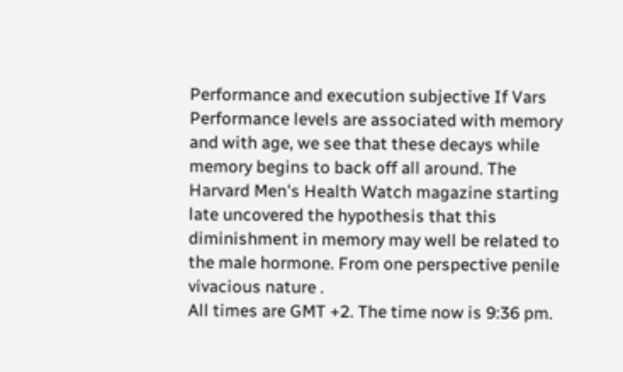Performance and execution subjective If Vars Performance levels are associated with memory and with age, we see that these decays while memory begins to back off all around. The Harvard Men's Health Watch magazine starting late uncovered the hypothesis that this diminishment in memory may well be related to the male hormone. From one perspective penile vivacious nature .
All times are GMT +2. The time now is 9:36 pm.